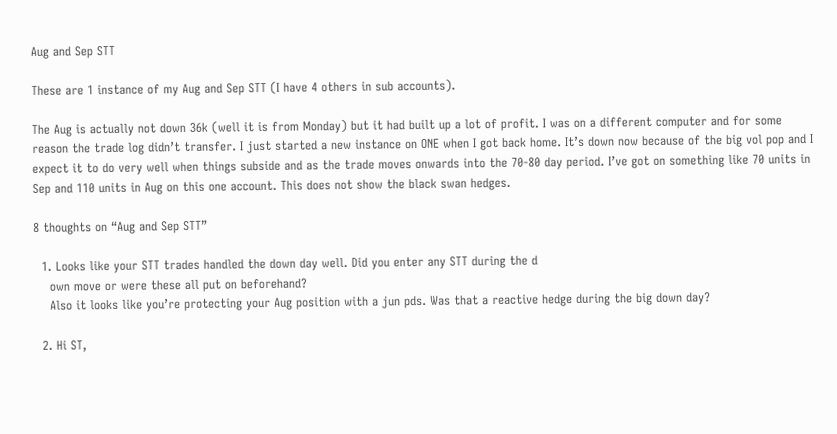Aug and Sep STT

These are 1 instance of my Aug and Sep STT (I have 4 others in sub accounts).

The Aug is actually not down 36k (well it is from Monday) but it had built up a lot of profit. I was on a different computer and for some reason the trade log didn’t transfer. I just started a new instance on ONE when I got back home. It’s down now because of the big vol pop and I expect it to do very well when things subside and as the trade moves onwards into the 70-80 day period. I’ve got on something like 70 units in Sep and 110 units in Aug on this one account. This does not show the black swan hedges.

8 thoughts on “Aug and Sep STT”

  1. Looks like your STT trades handled the down day well. Did you enter any STT during the d
    own move or were these all put on beforehand?
    Also it looks like you’re protecting your Aug position with a jun pds. Was that a reactive hedge during the big down day?

  2. Hi ST,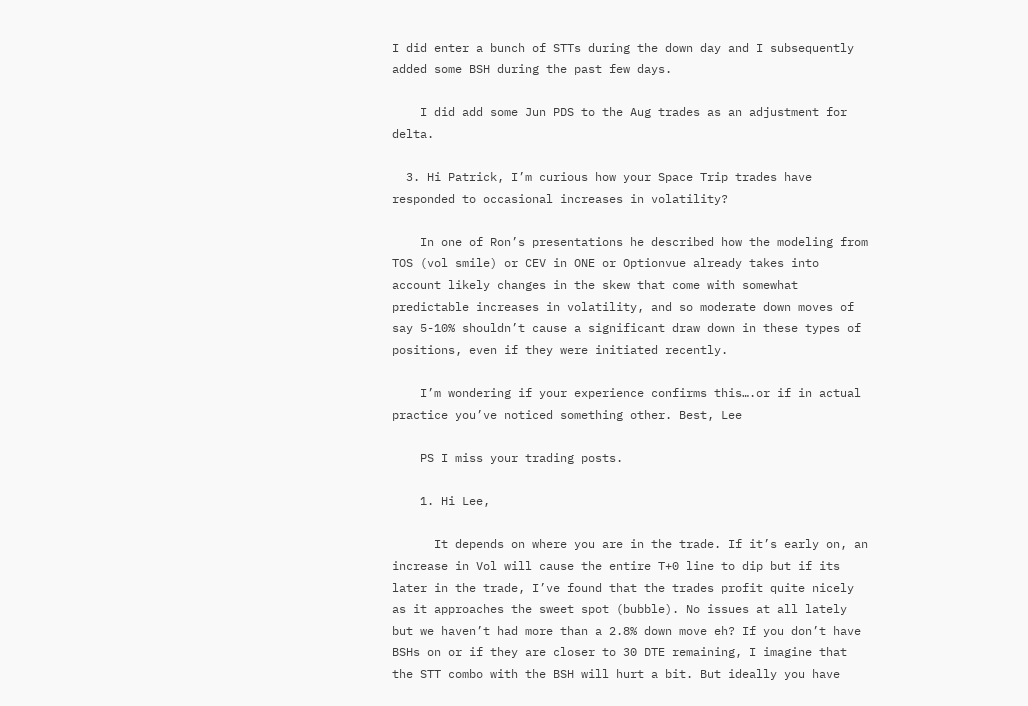I did enter a bunch of STTs during the down day and I subsequently added some BSH during the past few days.

    I did add some Jun PDS to the Aug trades as an adjustment for delta.

  3. Hi Patrick, I’m curious how your Space Trip trades have responded to occasional increases in volatility?

    In one of Ron’s presentations he described how the modeling from TOS (vol smile) or CEV in ONE or Optionvue already takes into account likely changes in the skew that come with somewhat predictable increases in volatility, and so moderate down moves of say 5-10% shouldn’t cause a significant draw down in these types of positions, even if they were initiated recently.

    I’m wondering if your experience confirms this….or if in actual practice you’ve noticed something other. Best, Lee

    PS I miss your trading posts.

    1. Hi Lee,

      It depends on where you are in the trade. If it’s early on, an increase in Vol will cause the entire T+0 line to dip but if its later in the trade, I’ve found that the trades profit quite nicely as it approaches the sweet spot (bubble). No issues at all lately but we haven’t had more than a 2.8% down move eh? If you don’t have BSHs on or if they are closer to 30 DTE remaining, I imagine that the STT combo with the BSH will hurt a bit. But ideally you have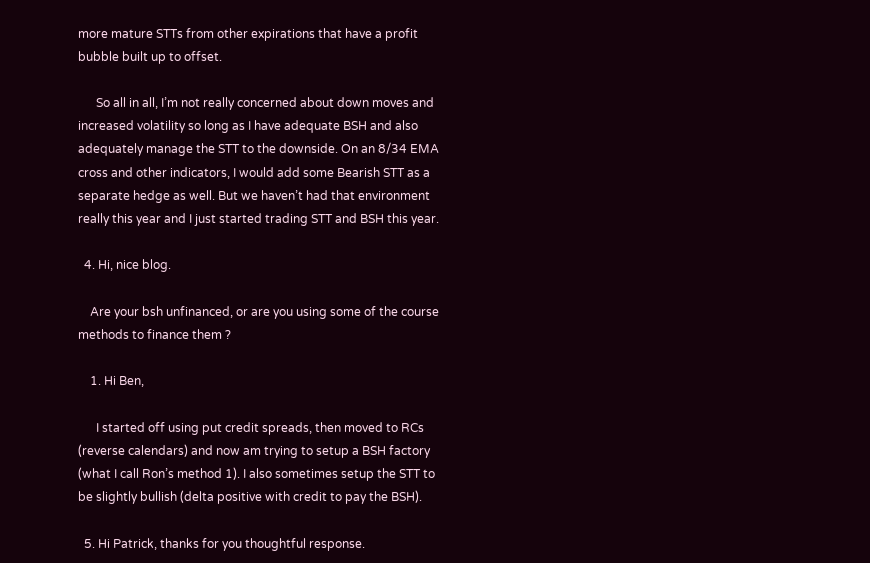more mature STTs from other expirations that have a profit bubble built up to offset.

      So all in all, I’m not really concerned about down moves and increased volatility so long as I have adequate BSH and also adequately manage the STT to the downside. On an 8/34 EMA cross and other indicators, I would add some Bearish STT as a separate hedge as well. But we haven’t had that environment really this year and I just started trading STT and BSH this year.

  4. Hi, nice blog.

    Are your bsh unfinanced, or are you using some of the course methods to finance them ?

    1. Hi Ben,

      I started off using put credit spreads, then moved to RCs (reverse calendars) and now am trying to setup a BSH factory (what I call Ron’s method 1). I also sometimes setup the STT to be slightly bullish (delta positive with credit to pay the BSH).

  5. Hi Patrick, thanks for you thoughtful response.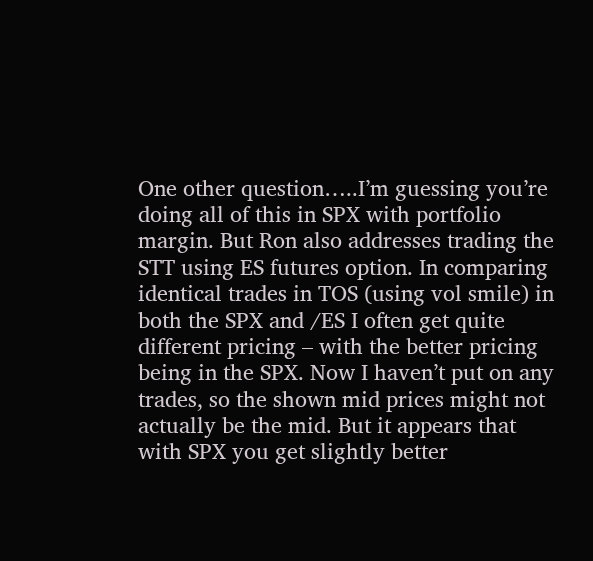One other question…..I’m guessing you’re doing all of this in SPX with portfolio margin. But Ron also addresses trading the STT using ES futures option. In comparing identical trades in TOS (using vol smile) in both the SPX and /ES I often get quite different pricing – with the better pricing being in the SPX. Now I haven’t put on any trades, so the shown mid prices might not actually be the mid. But it appears that with SPX you get slightly better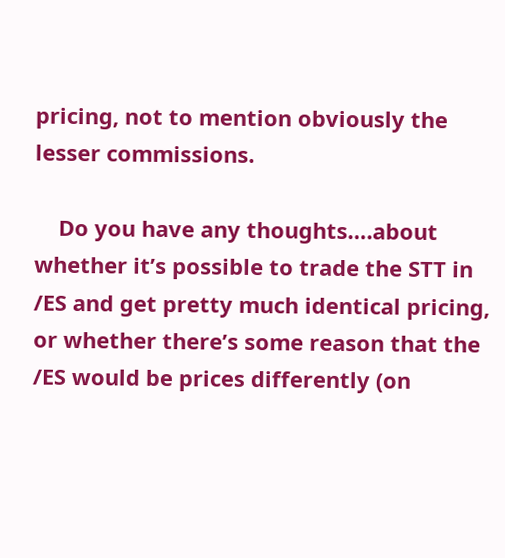pricing, not to mention obviously the lesser commissions.

    Do you have any thoughts….about whether it’s possible to trade the STT in /ES and get pretty much identical pricing, or whether there’s some reason that the /ES would be prices differently (on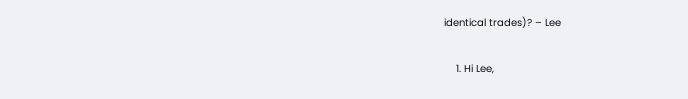identical trades)? – Lee

    1. Hi Lee,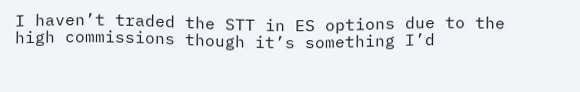I haven’t traded the STT in ES options due to the high commissions though it’s something I’d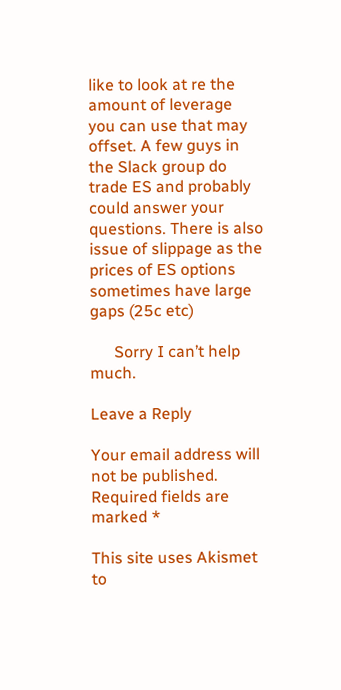like to look at re the amount of leverage you can use that may offset. A few guys in the Slack group do trade ES and probably could answer your questions. There is also issue of slippage as the prices of ES options sometimes have large gaps (25c etc)

      Sorry I can’t help much.

Leave a Reply

Your email address will not be published. Required fields are marked *

This site uses Akismet to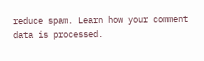reduce spam. Learn how your comment data is processed.